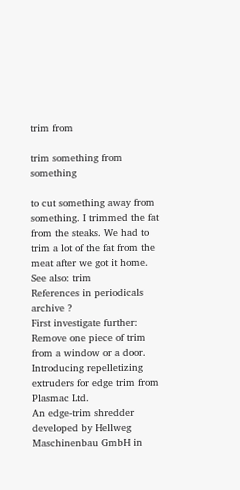trim from

trim something from something

to cut something away from something. I trimmed the fat from the steaks. We had to trim a lot of the fat from the meat after we got it home.
See also: trim
References in periodicals archive ?
First investigate further: Remove one piece of trim from a window or a door.
Introducing repelletizing extruders for edge trim from Plasmac Ltd.
An edge-trim shredder developed by Hellweg Maschinenbau GmbH in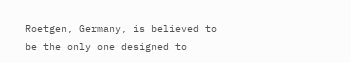Roetgen, Germany, is believed to be the only one designed to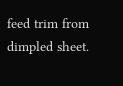feed trim from dimpled sheet.